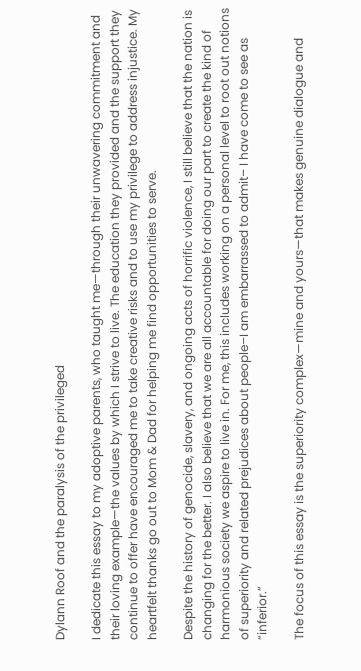Dylann Roof and the paralysis of the privileged

I dedicate this essay to my adoptive parents, who taught me—through their unwavering commitment and their loving example—the values by which I strive to live. The education they provided and the support they continue to offer have encouraged me to take creative risks and to use my privilege to address injustice. My heartfelt thanks go out to Mom & Dad for helping me find opportunities to serve.

Despite the history of genocide, slavery, and ongoing acts of horrific violence, I still believe that the nation is changing for the better. I also believe that we are all accountable for doing our part to create the kind of harmonious society we aspire to live in. For me, this includes working on a personal level to root out notions of superiority and related prejudices about people–I am embarrassed to admit– I have come to see as “inferior.”

The focus of this essay is the superiority complex—mine and yours—that makes genuine dialogue and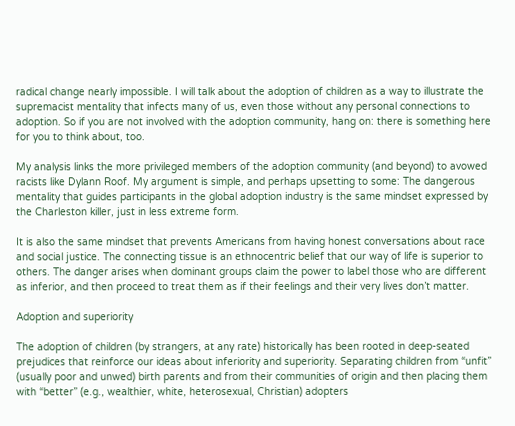radical change nearly impossible. I will talk about the adoption of children as a way to illustrate the supremacist mentality that infects many of us, even those without any personal connections to adoption. So if you are not involved with the adoption community, hang on: there is something here for you to think about, too.

My analysis links the more privileged members of the adoption community (and beyond) to avowed racists like Dylann Roof. My argument is simple, and perhaps upsetting to some: The dangerous mentality that guides participants in the global adoption industry is the same mindset expressed by the Charleston killer, just in less extreme form.

It is also the same mindset that prevents Americans from having honest conversations about race and social justice. The connecting tissue is an ethnocentric belief that our way of life is superior to others. The danger arises when dominant groups claim the power to label those who are different as inferior, and then proceed to treat them as if their feelings and their very lives don’t matter.

Adoption and superiority

The adoption of children (by strangers, at any rate) historically has been rooted in deep-seated prejudices that reinforce our ideas about inferiority and superiority. Separating children from “unfit” (usually poor and unwed) birth parents and from their communities of origin and then placing them with “better” (e.g., wealthier, white, heterosexual, Christian) adopters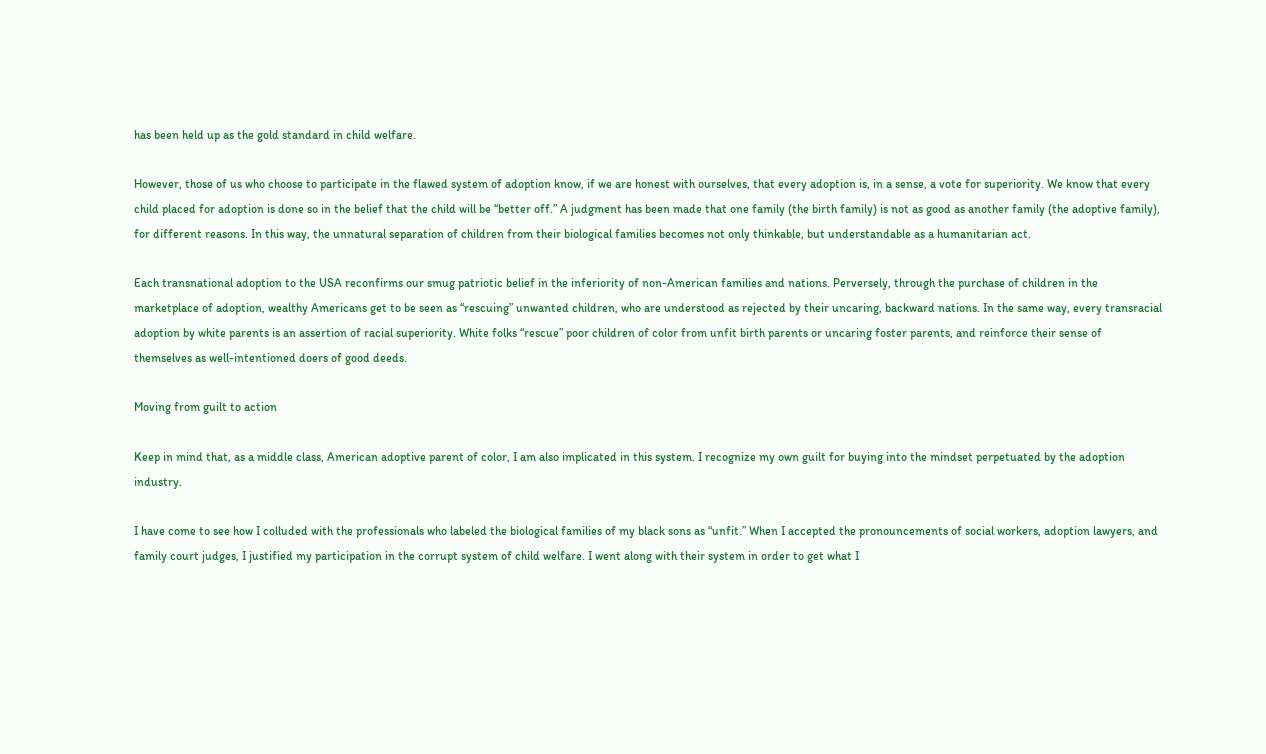has been held up as the gold standard in child welfare.

However, those of us who choose to participate in the flawed system of adoption know, if we are honest with ourselves, that every adoption is, in a sense, a vote for superiority. We know that every child placed for adoption is done so in the belief that the child will be “better off.” A judgment has been made that one family (the birth family) is not as good as another family (the adoptive family), for different reasons. In this way, the unnatural separation of children from their biological families becomes not only thinkable, but understandable as a humanitarian act.

Each transnational adoption to the USA reconfirms our smug patriotic belief in the inferiority of non-American families and nations. Perversely, through the purchase of children in the marketplace of adoption, wealthy Americans get to be seen as “rescuing” unwanted children, who are understood as rejected by their uncaring, backward nations. In the same way, every transracial adoption by white parents is an assertion of racial superiority. White folks “rescue” poor children of color from unfit birth parents or uncaring foster parents, and reinforce their sense of themselves as well-intentioned doers of good deeds.

Moving from guilt to action

Keep in mind that, as a middle class, American adoptive parent of color, I am also implicated in this system. I recognize my own guilt for buying into the mindset perpetuated by the adoption industry.

I have come to see how I colluded with the professionals who labeled the biological families of my black sons as “unfit.” When I accepted the pronouncements of social workers, adoption lawyers, and family court judges, I justified my participation in the corrupt system of child welfare. I went along with their system in order to get what I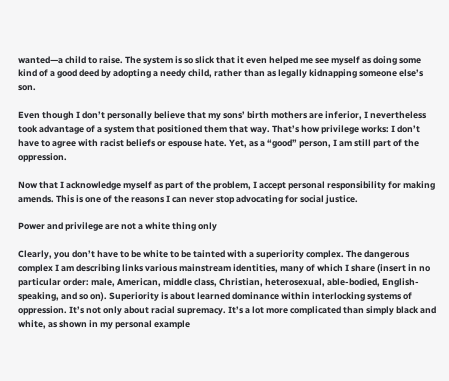wanted—a child to raise. The system is so slick that it even helped me see myself as doing some kind of a good deed by adopting a needy child, rather than as legally kidnapping someone else’s son.

Even though I don’t personally believe that my sons’ birth mothers are inferior, I nevertheless took advantage of a system that positioned them that way. That’s how privilege works: I don’t have to agree with racist beliefs or espouse hate. Yet, as a “good” person, I am still part of the oppression.

Now that I acknowledge myself as part of the problem, I accept personal responsibility for making amends. This is one of the reasons I can never stop advocating for social justice.

Power and privilege are not a white thing only

Clearly, you don’t have to be white to be tainted with a superiority complex. The dangerous complex I am describing links various mainstream identities, many of which I share (insert in no particular order: male, American, middle class, Christian, heterosexual, able-bodied, English-speaking, and so on). Superiority is about learned dominance within interlocking systems of oppression. It’s not only about racial supremacy. It’s a lot more complicated than simply black and white, as shown in my personal example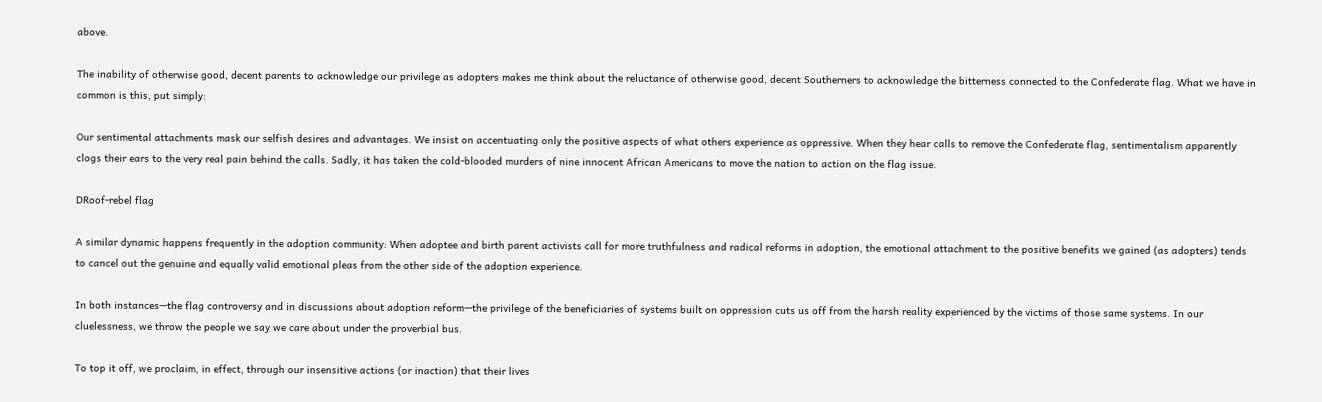above.

The inability of otherwise good, decent parents to acknowledge our privilege as adopters makes me think about the reluctance of otherwise good, decent Southerners to acknowledge the bitterness connected to the Confederate flag. What we have in common is this, put simply:

Our sentimental attachments mask our selfish desires and advantages. We insist on accentuating only the positive aspects of what others experience as oppressive. When they hear calls to remove the Confederate flag, sentimentalism apparently clogs their ears to the very real pain behind the calls. Sadly, it has taken the cold-blooded murders of nine innocent African Americans to move the nation to action on the flag issue.

DRoof-rebel flag

A similar dynamic happens frequently in the adoption community: When adoptee and birth parent activists call for more truthfulness and radical reforms in adoption, the emotional attachment to the positive benefits we gained (as adopters) tends to cancel out the genuine and equally valid emotional pleas from the other side of the adoption experience.

In both instances—the flag controversy and in discussions about adoption reform—the privilege of the beneficiaries of systems built on oppression cuts us off from the harsh reality experienced by the victims of those same systems. In our cluelessness, we throw the people we say we care about under the proverbial bus.

To top it off, we proclaim, in effect, through our insensitive actions (or inaction) that their lives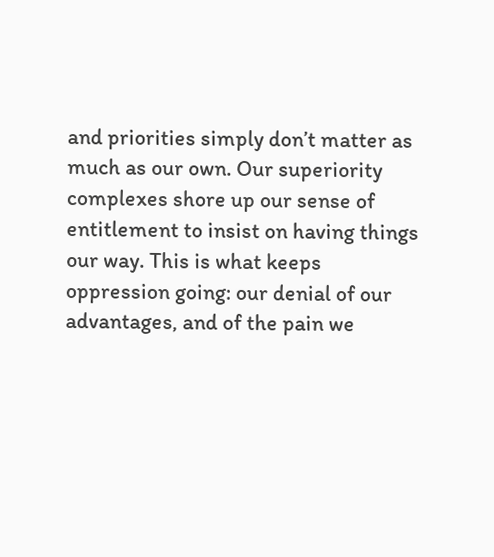and priorities simply don’t matter as much as our own. Our superiority complexes shore up our sense of entitlement to insist on having things our way. This is what keeps oppression going: our denial of our advantages, and of the pain we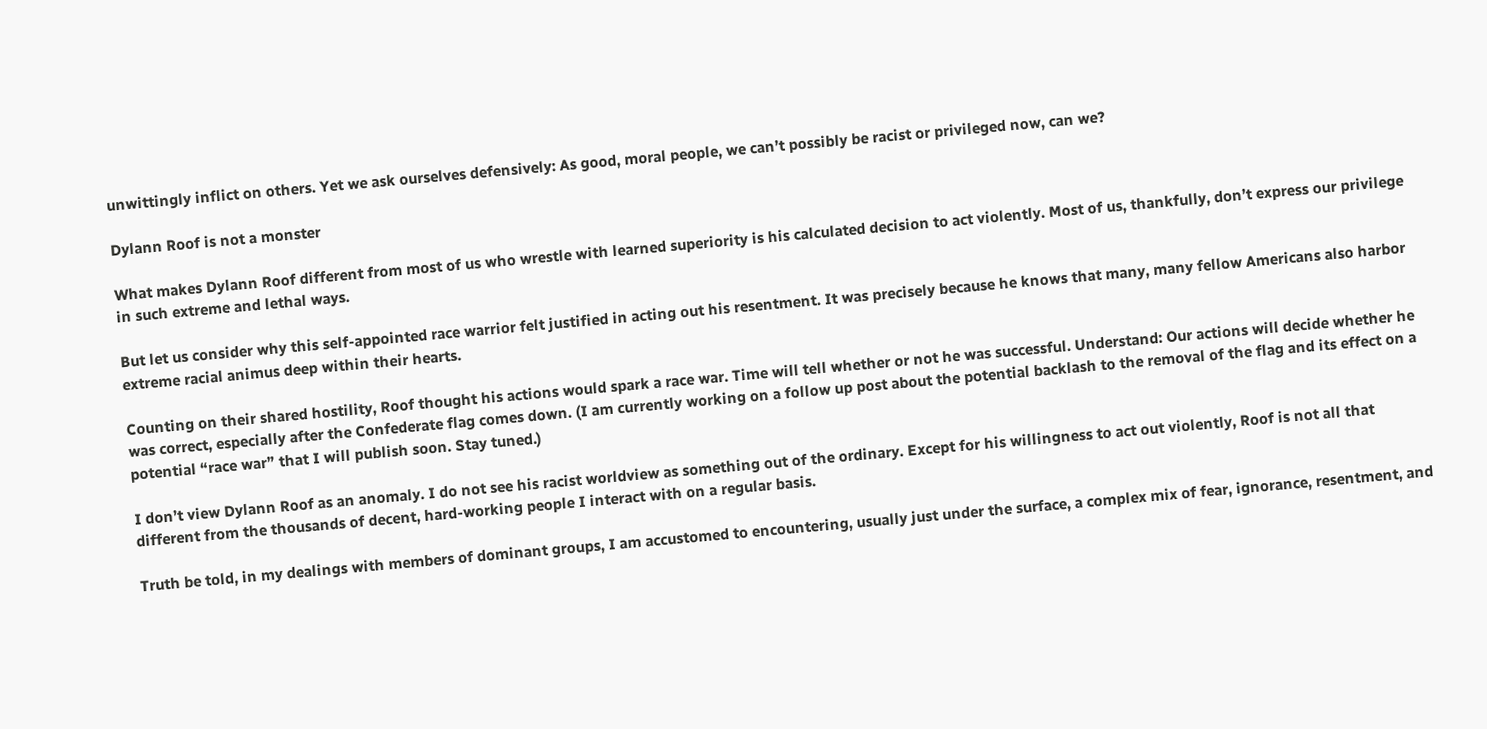unwittingly inflict on others. Yet we ask ourselves defensively: As good, moral people, we can’t possibly be racist or privileged now, can we?

Dylann Roof is not a monster

What makes Dylann Roof different from most of us who wrestle with learned superiority is his calculated decision to act violently. Most of us, thankfully, don’t express our privilege in such extreme and lethal ways.

But let us consider why this self-appointed race warrior felt justified in acting out his resentment. It was precisely because he knows that many, many fellow Americans also harbor extreme racial animus deep within their hearts.

Counting on their shared hostility, Roof thought his actions would spark a race war. Time will tell whether or not he was successful. Understand: Our actions will decide whether he was correct, especially after the Confederate flag comes down. (I am currently working on a follow up post about the potential backlash to the removal of the flag and its effect on a potential “race war” that I will publish soon. Stay tuned.)

I don’t view Dylann Roof as an anomaly. I do not see his racist worldview as something out of the ordinary. Except for his willingness to act out violently, Roof is not all that different from the thousands of decent, hard-working people I interact with on a regular basis.

Truth be told, in my dealings with members of dominant groups, I am accustomed to encountering, usually just under the surface, a complex mix of fear, ignorance, resentment, and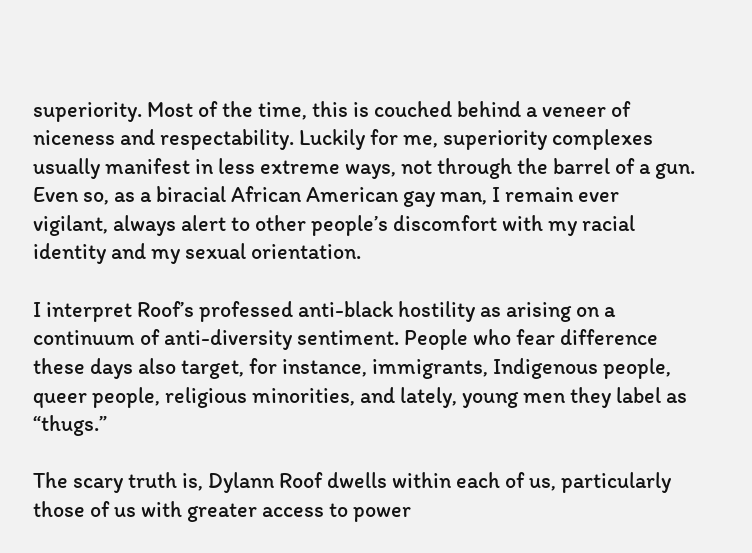superiority. Most of the time, this is couched behind a veneer of niceness and respectability. Luckily for me, superiority complexes usually manifest in less extreme ways, not through the barrel of a gun. Even so, as a biracial African American gay man, I remain ever vigilant, always alert to other people’s discomfort with my racial identity and my sexual orientation.

I interpret Roof’s professed anti-black hostility as arising on a continuum of anti-diversity sentiment. People who fear difference these days also target, for instance, immigrants, Indigenous people, queer people, religious minorities, and lately, young men they label as “thugs.”

The scary truth is, Dylann Roof dwells within each of us, particularly those of us with greater access to power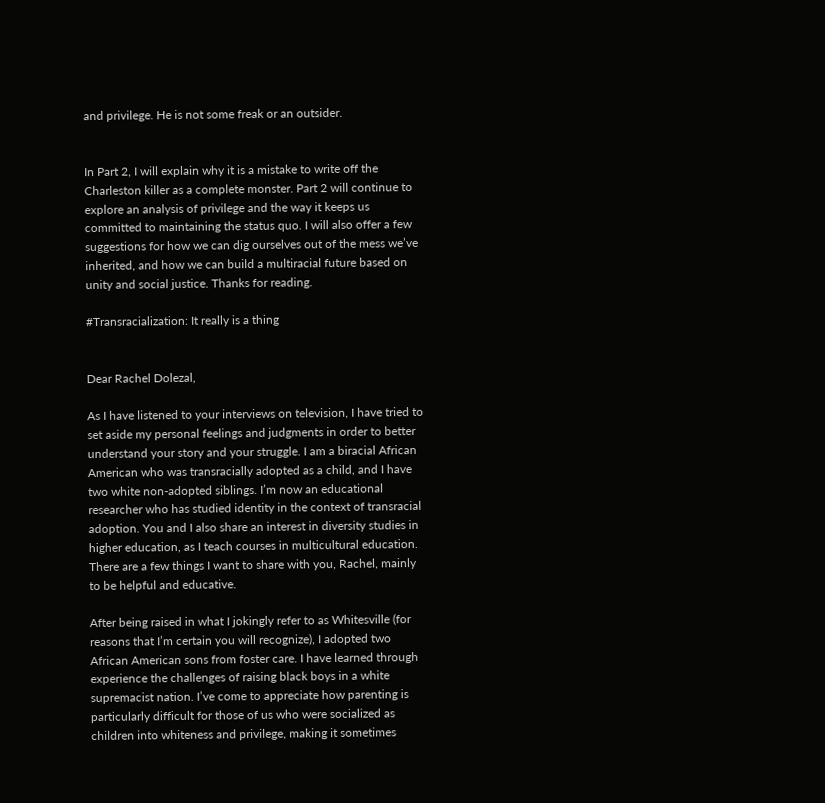and privilege. He is not some freak or an outsider.


In Part 2, I will explain why it is a mistake to write off the Charleston killer as a complete monster. Part 2 will continue to explore an analysis of privilege and the way it keeps us committed to maintaining the status quo. I will also offer a few suggestions for how we can dig ourselves out of the mess we’ve inherited, and how we can build a multiracial future based on unity and social justice. Thanks for reading.

#Transracialization: It really is a thing


Dear Rachel Dolezal,

As I have listened to your interviews on television, I have tried to set aside my personal feelings and judgments in order to better understand your story and your struggle. I am a biracial African American who was transracially adopted as a child, and I have two white non-adopted siblings. I’m now an educational researcher who has studied identity in the context of transracial adoption. You and I also share an interest in diversity studies in higher education, as I teach courses in multicultural education. There are a few things I want to share with you, Rachel, mainly to be helpful and educative.

After being raised in what I jokingly refer to as Whitesville (for reasons that I’m certain you will recognize), I adopted two African American sons from foster care. I have learned through experience the challenges of raising black boys in a white supremacist nation. I’ve come to appreciate how parenting is particularly difficult for those of us who were socialized as children into whiteness and privilege, making it sometimes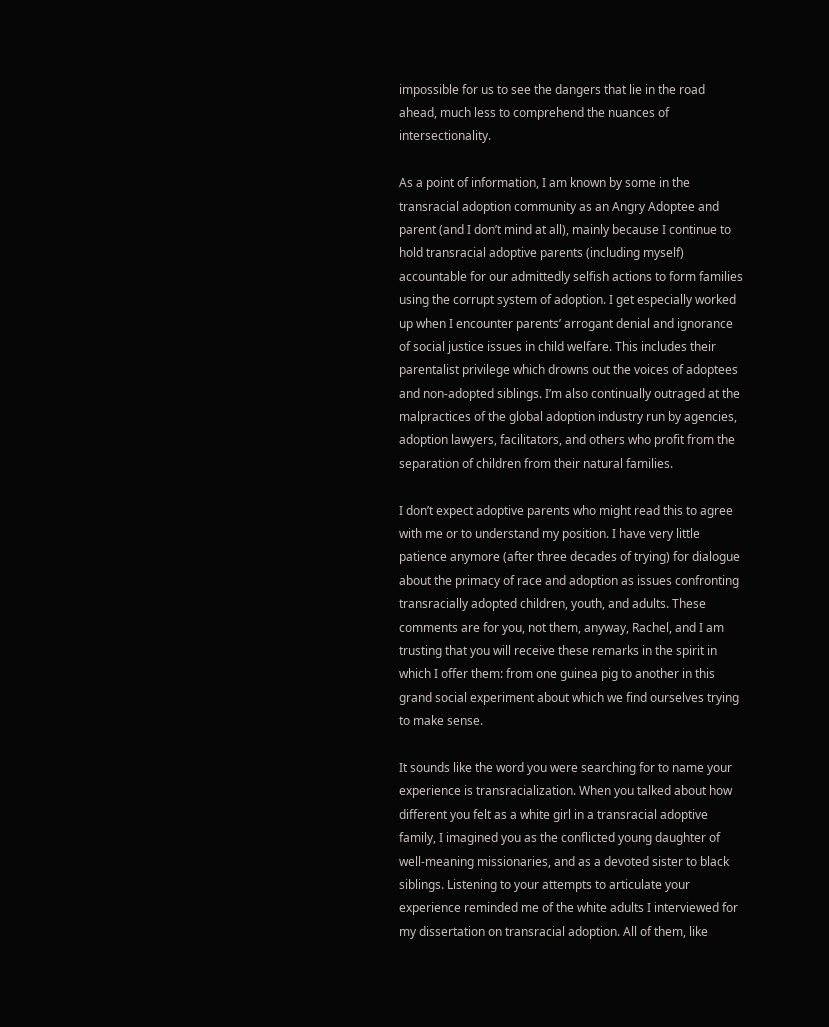impossible for us to see the dangers that lie in the road ahead, much less to comprehend the nuances of intersectionality.

As a point of information, I am known by some in the transracial adoption community as an Angry Adoptee and parent (and I don’t mind at all), mainly because I continue to hold transracial adoptive parents (including myself) accountable for our admittedly selfish actions to form families using the corrupt system of adoption. I get especially worked up when I encounter parents’ arrogant denial and ignorance of social justice issues in child welfare. This includes their parentalist privilege which drowns out the voices of adoptees and non-adopted siblings. I’m also continually outraged at the malpractices of the global adoption industry run by agencies, adoption lawyers, facilitators, and others who profit from the separation of children from their natural families.

I don’t expect adoptive parents who might read this to agree with me or to understand my position. I have very little patience anymore (after three decades of trying) for dialogue about the primacy of race and adoption as issues confronting transracially adopted children, youth, and adults. These comments are for you, not them, anyway, Rachel, and I am trusting that you will receive these remarks in the spirit in which I offer them: from one guinea pig to another in this grand social experiment about which we find ourselves trying to make sense.

It sounds like the word you were searching for to name your experience is transracialization. When you talked about how different you felt as a white girl in a transracial adoptive family, I imagined you as the conflicted young daughter of well-meaning missionaries, and as a devoted sister to black siblings. Listening to your attempts to articulate your experience reminded me of the white adults I interviewed for my dissertation on transracial adoption. All of them, like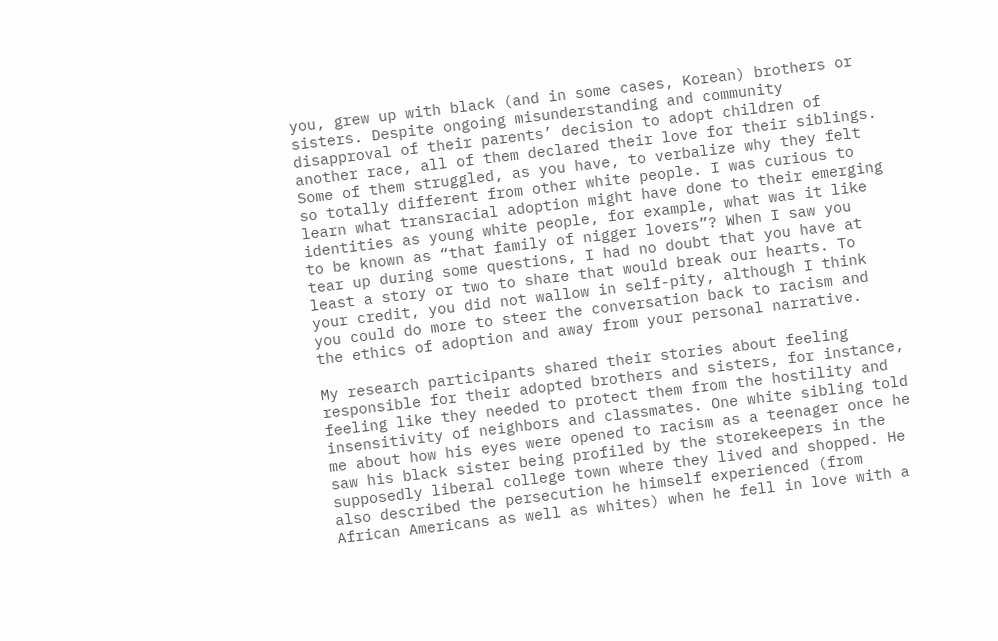you, grew up with black (and in some cases, Korean) brothers or sisters. Despite ongoing misunderstanding and community disapproval of their parents’ decision to adopt children of another race, all of them declared their love for their siblings. Some of them struggled, as you have, to verbalize why they felt so totally different from other white people. I was curious to learn what transracial adoption might have done to their emerging identities as young white people, for example, what was it like to be known as “that family of nigger lovers”? When I saw you tear up during some questions, I had no doubt that you have at least a story or two to share that would break our hearts. To your credit, you did not wallow in self-pity, although I think you could do more to steer the conversation back to racism and the ethics of adoption and away from your personal narrative.

My research participants shared their stories about feeling responsible for their adopted brothers and sisters, for instance, feeling like they needed to protect them from the hostility and insensitivity of neighbors and classmates. One white sibling told me about how his eyes were opened to racism as a teenager once he saw his black sister being profiled by the storekeepers in the supposedly liberal college town where they lived and shopped. He also described the persecution he himself experienced (from African Americans as well as whites) when he fell in love with a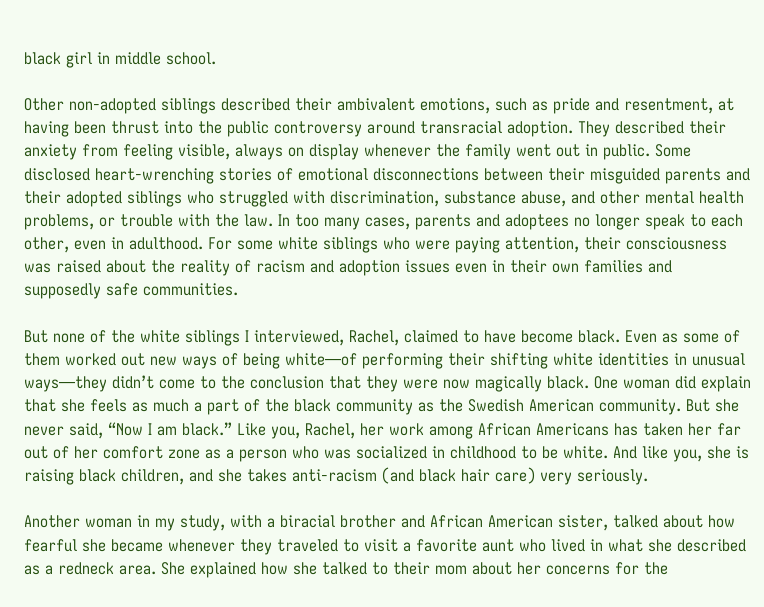black girl in middle school.

Other non-adopted siblings described their ambivalent emotions, such as pride and resentment, at having been thrust into the public controversy around transracial adoption. They described their anxiety from feeling visible, always on display whenever the family went out in public. Some disclosed heart-wrenching stories of emotional disconnections between their misguided parents and their adopted siblings who struggled with discrimination, substance abuse, and other mental health problems, or trouble with the law. In too many cases, parents and adoptees no longer speak to each other, even in adulthood. For some white siblings who were paying attention, their consciousness was raised about the reality of racism and adoption issues even in their own families and supposedly safe communities.

But none of the white siblings I interviewed, Rachel, claimed to have become black. Even as some of them worked out new ways of being white—of performing their shifting white identities in unusual ways—they didn’t come to the conclusion that they were now magically black. One woman did explain that she feels as much a part of the black community as the Swedish American community. But she never said, “Now I am black.” Like you, Rachel, her work among African Americans has taken her far out of her comfort zone as a person who was socialized in childhood to be white. And like you, she is raising black children, and she takes anti-racism (and black hair care) very seriously.

Another woman in my study, with a biracial brother and African American sister, talked about how fearful she became whenever they traveled to visit a favorite aunt who lived in what she described as a redneck area. She explained how she talked to their mom about her concerns for the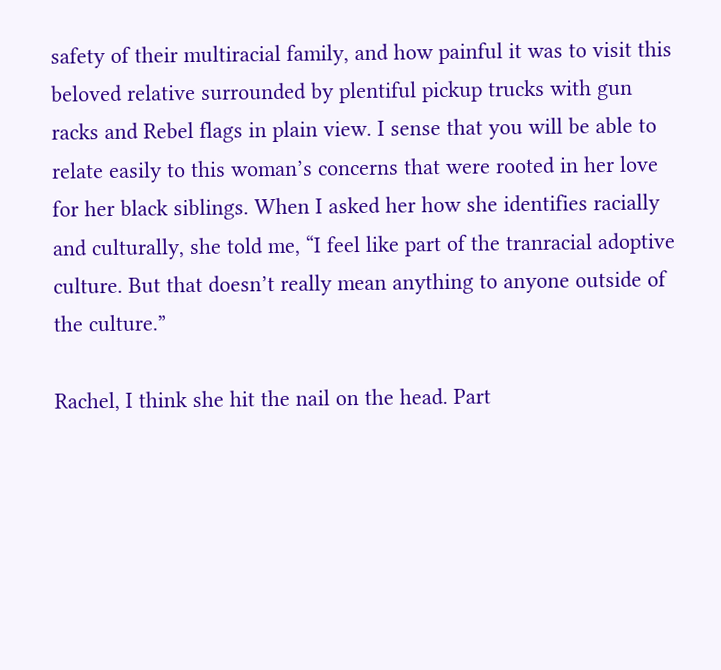safety of their multiracial family, and how painful it was to visit this beloved relative surrounded by plentiful pickup trucks with gun racks and Rebel flags in plain view. I sense that you will be able to relate easily to this woman’s concerns that were rooted in her love for her black siblings. When I asked her how she identifies racially and culturally, she told me, “I feel like part of the tranracial adoptive culture. But that doesn’t really mean anything to anyone outside of the culture.”

Rachel, I think she hit the nail on the head. Part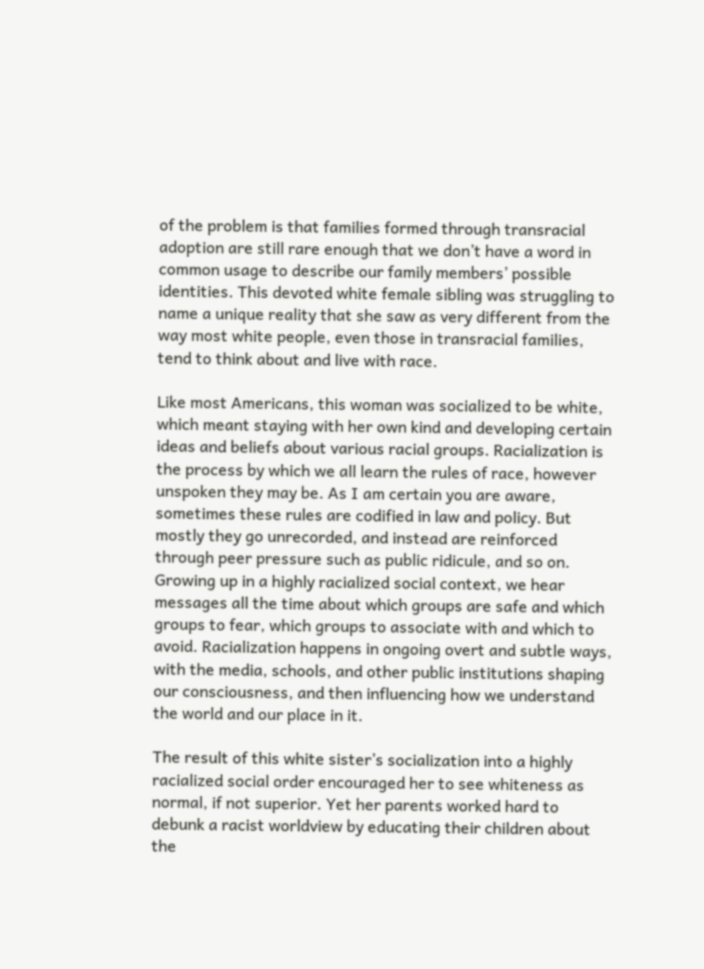of the problem is that families formed through transracial adoption are still rare enough that we don’t have a word in common usage to describe our family members’ possible identities. This devoted white female sibling was struggling to name a unique reality that she saw as very different from the way most white people, even those in transracial families, tend to think about and live with race.

Like most Americans, this woman was socialized to be white, which meant staying with her own kind and developing certain ideas and beliefs about various racial groups. Racialization is the process by which we all learn the rules of race, however unspoken they may be. As I am certain you are aware, sometimes these rules are codified in law and policy. But mostly they go unrecorded, and instead are reinforced through peer pressure such as public ridicule, and so on. Growing up in a highly racialized social context, we hear messages all the time about which groups are safe and which groups to fear, which groups to associate with and which to avoid. Racialization happens in ongoing overt and subtle ways, with the media, schools, and other public institutions shaping our consciousness, and then influencing how we understand the world and our place in it.

The result of this white sister’s socialization into a highly racialized social order encouraged her to see whiteness as normal, if not superior. Yet her parents worked hard to debunk a racist worldview by educating their children about the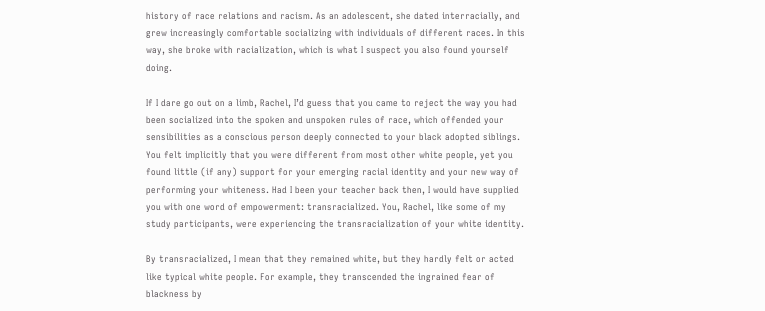history of race relations and racism. As an adolescent, she dated interracially, and grew increasingly comfortable socializing with individuals of different races. In this way, she broke with racialization, which is what I suspect you also found yourself doing.

If I dare go out on a limb, Rachel, I’d guess that you came to reject the way you had been socialized into the spoken and unspoken rules of race, which offended your sensibilities as a conscious person deeply connected to your black adopted siblings. You felt implicitly that you were different from most other white people, yet you found little (if any) support for your emerging racial identity and your new way of performing your whiteness. Had I been your teacher back then, I would have supplied you with one word of empowerment: transracialized. You, Rachel, like some of my study participants, were experiencing the transracialization of your white identity.

By transracialized, I mean that they remained white, but they hardly felt or acted like typical white people. For example, they transcended the ingrained fear of blackness by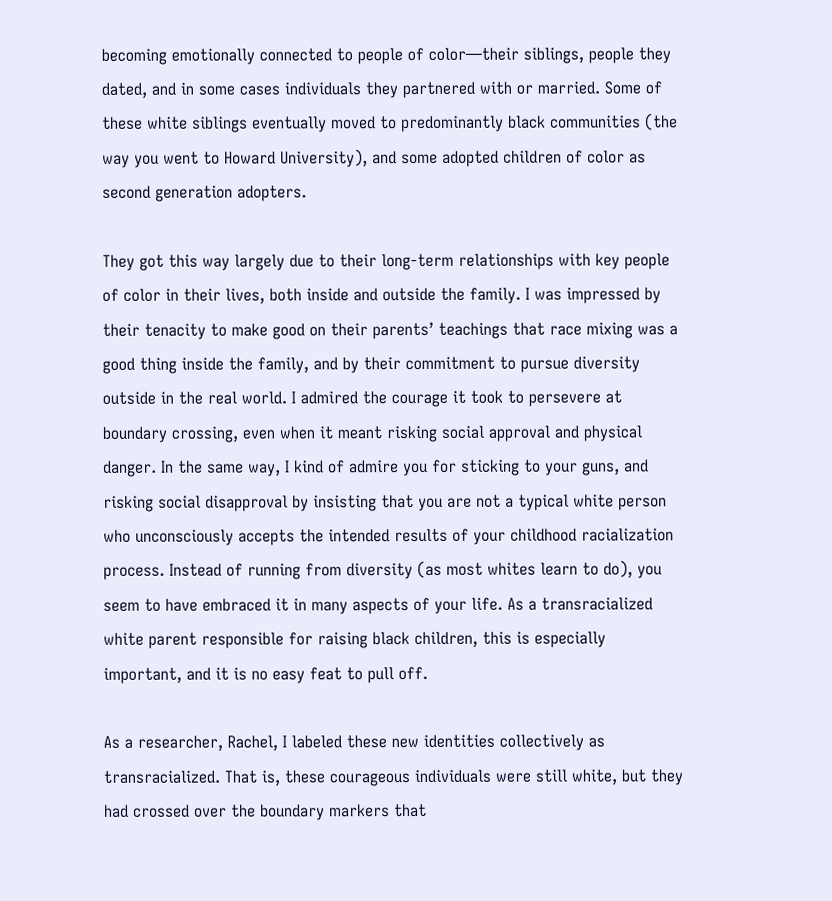becoming emotionally connected to people of color—their siblings, people they dated, and in some cases individuals they partnered with or married. Some of these white siblings eventually moved to predominantly black communities (the way you went to Howard University), and some adopted children of color as second generation adopters.

They got this way largely due to their long-term relationships with key people of color in their lives, both inside and outside the family. I was impressed by their tenacity to make good on their parents’ teachings that race mixing was a good thing inside the family, and by their commitment to pursue diversity outside in the real world. I admired the courage it took to persevere at boundary crossing, even when it meant risking social approval and physical danger. In the same way, I kind of admire you for sticking to your guns, and risking social disapproval by insisting that you are not a typical white person who unconsciously accepts the intended results of your childhood racialization process. Instead of running from diversity (as most whites learn to do), you seem to have embraced it in many aspects of your life. As a transracialized white parent responsible for raising black children, this is especially important, and it is no easy feat to pull off.

As a researcher, Rachel, I labeled these new identities collectively as transracialized. That is, these courageous individuals were still white, but they had crossed over the boundary markers that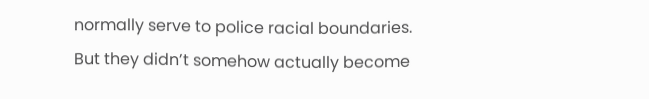normally serve to police racial boundaries. But they didn’t somehow actually become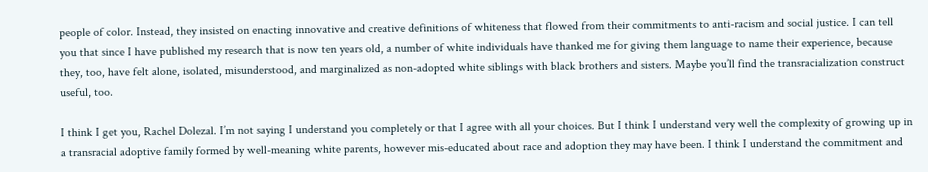people of color. Instead, they insisted on enacting innovative and creative definitions of whiteness that flowed from their commitments to anti-racism and social justice. I can tell you that since I have published my research that is now ten years old, a number of white individuals have thanked me for giving them language to name their experience, because they, too, have felt alone, isolated, misunderstood, and marginalized as non-adopted white siblings with black brothers and sisters. Maybe you’ll find the transracialization construct useful, too.

I think I get you, Rachel Dolezal. I’m not saying I understand you completely or that I agree with all your choices. But I think I understand very well the complexity of growing up in a transracial adoptive family formed by well-meaning white parents, however mis-educated about race and adoption they may have been. I think I understand the commitment and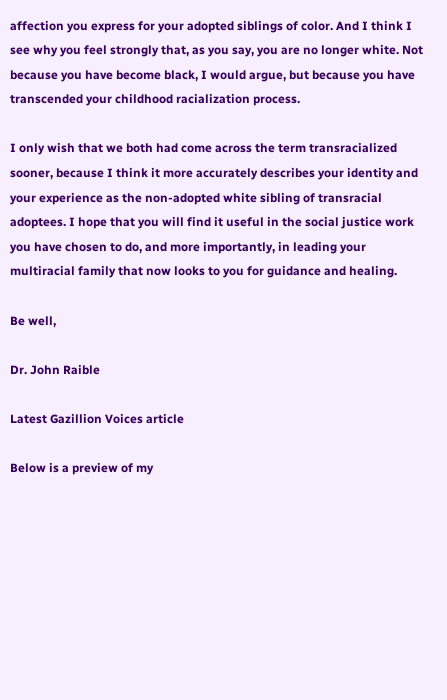affection you express for your adopted siblings of color. And I think I see why you feel strongly that, as you say, you are no longer white. Not because you have become black, I would argue, but because you have transcended your childhood racialization process.

I only wish that we both had come across the term transracialized sooner, because I think it more accurately describes your identity and your experience as the non-adopted white sibling of transracial adoptees. I hope that you will find it useful in the social justice work you have chosen to do, and more importantly, in leading your multiracial family that now looks to you for guidance and healing.

Be well,

Dr. John Raible

Latest Gazillion Voices article

Below is a preview of my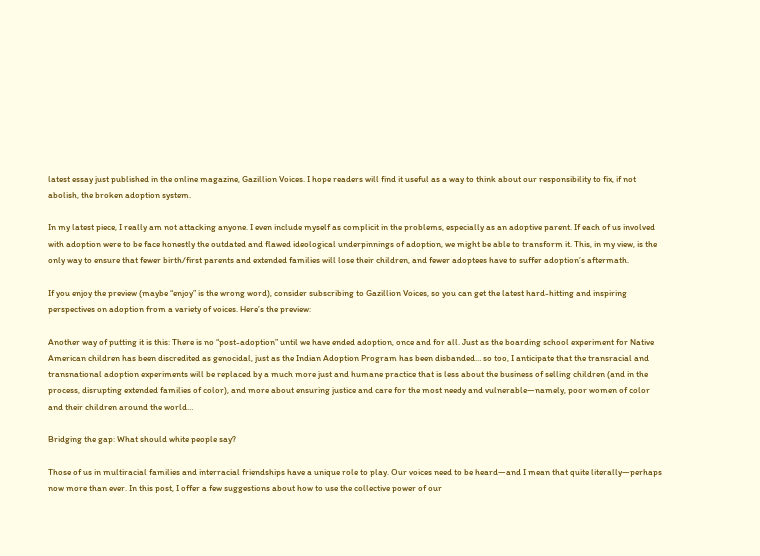latest essay just published in the online magazine, Gazillion Voices. I hope readers will find it useful as a way to think about our responsibility to fix, if not abolish, the broken adoption system.

In my latest piece, I really am not attacking anyone. I even include myself as complicit in the problems, especially as an adoptive parent. If each of us involved with adoption were to be face honestly the outdated and flawed ideological underpinnings of adoption, we might be able to transform it. This, in my view, is the only way to ensure that fewer birth/first parents and extended families will lose their children, and fewer adoptees have to suffer adoption’s aftermath.

If you enjoy the preview (maybe “enjoy” is the wrong word), consider subscribing to Gazillion Voices, so you can get the latest hard-hitting and inspiring perspectives on adoption from a variety of voices. Here’s the preview:

Another way of putting it is this: There is no “post-adoption” until we have ended adoption, once and for all. Just as the boarding school experiment for Native American children has been discredited as genocidal, just as the Indian Adoption Program has been disbanded… so too, I anticipate that the transracial and transnational adoption experiments will be replaced by a much more just and humane practice that is less about the business of selling children (and in the process, disrupting extended families of color), and more about ensuring justice and care for the most needy and vulnerable—namely, poor women of color and their children around the world…

Bridging the gap: What should white people say?

Those of us in multiracial families and interracial friendships have a unique role to play. Our voices need to be heard—and I mean that quite literally—perhaps now more than ever. In this post, I offer a few suggestions about how to use the collective power of our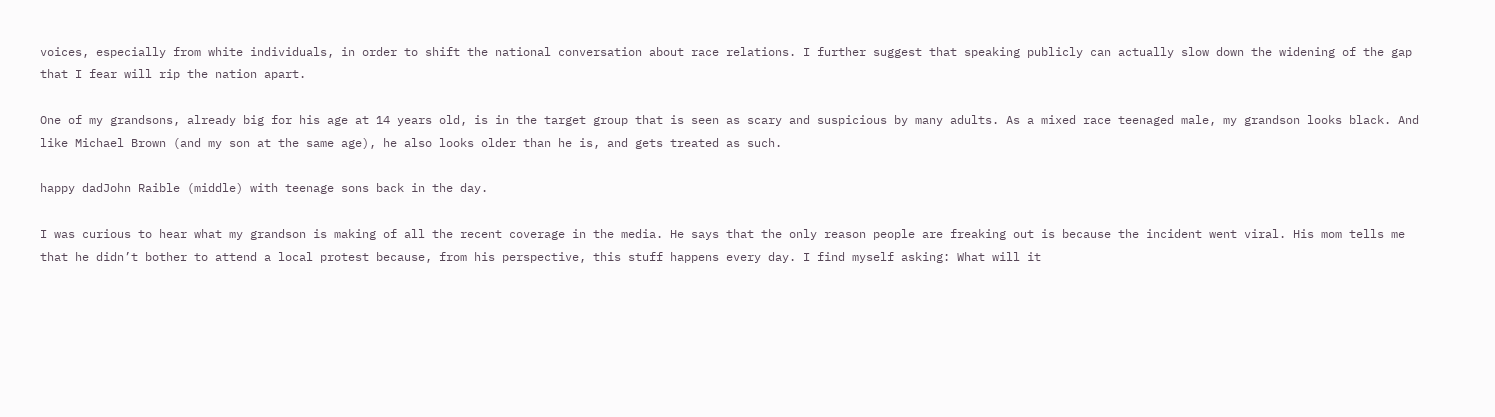voices, especially from white individuals, in order to shift the national conversation about race relations. I further suggest that speaking publicly can actually slow down the widening of the gap that I fear will rip the nation apart.

One of my grandsons, already big for his age at 14 years old, is in the target group that is seen as scary and suspicious by many adults. As a mixed race teenaged male, my grandson looks black. And like Michael Brown (and my son at the same age), he also looks older than he is, and gets treated as such.

happy dadJohn Raible (middle) with teenage sons back in the day.

I was curious to hear what my grandson is making of all the recent coverage in the media. He says that the only reason people are freaking out is because the incident went viral. His mom tells me that he didn’t bother to attend a local protest because, from his perspective, this stuff happens every day. I find myself asking: What will it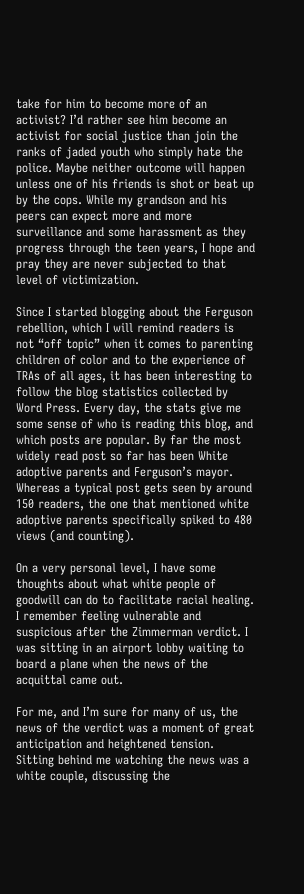take for him to become more of an activist? I’d rather see him become an activist for social justice than join the ranks of jaded youth who simply hate the police. Maybe neither outcome will happen unless one of his friends is shot or beat up by the cops. While my grandson and his peers can expect more and more surveillance and some harassment as they progress through the teen years, I hope and pray they are never subjected to that level of victimization.

Since I started blogging about the Ferguson rebellion, which I will remind readers is not “off topic” when it comes to parenting children of color and to the experience of TRAs of all ages, it has been interesting to follow the blog statistics collected by Word Press. Every day, the stats give me some sense of who is reading this blog, and which posts are popular. By far the most widely read post so far has been White adoptive parents and Ferguson’s mayor. Whereas a typical post gets seen by around 150 readers, the one that mentioned white adoptive parents specifically spiked to 480 views (and counting).

On a very personal level, I have some thoughts about what white people of goodwill can do to facilitate racial healing. I remember feeling vulnerable and suspicious after the Zimmerman verdict. I was sitting in an airport lobby waiting to board a plane when the news of the acquittal came out.

For me, and I’m sure for many of us, the news of the verdict was a moment of great anticipation and heightened tension. Sitting behind me watching the news was a white couple, discussing the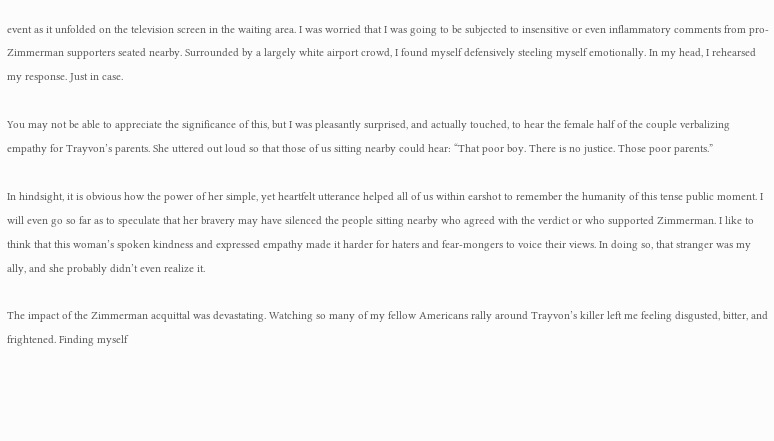event as it unfolded on the television screen in the waiting area. I was worried that I was going to be subjected to insensitive or even inflammatory comments from pro-Zimmerman supporters seated nearby. Surrounded by a largely white airport crowd, I found myself defensively steeling myself emotionally. In my head, I rehearsed my response. Just in case.

You may not be able to appreciate the significance of this, but I was pleasantly surprised, and actually touched, to hear the female half of the couple verbalizing empathy for Trayvon’s parents. She uttered out loud so that those of us sitting nearby could hear: “That poor boy. There is no justice. Those poor parents.”

In hindsight, it is obvious how the power of her simple, yet heartfelt utterance helped all of us within earshot to remember the humanity of this tense public moment. I will even go so far as to speculate that her bravery may have silenced the people sitting nearby who agreed with the verdict or who supported Zimmerman. I like to think that this woman’s spoken kindness and expressed empathy made it harder for haters and fear-mongers to voice their views. In doing so, that stranger was my ally, and she probably didn’t even realize it.

The impact of the Zimmerman acquittal was devastating. Watching so many of my fellow Americans rally around Trayvon’s killer left me feeling disgusted, bitter, and frightened. Finding myself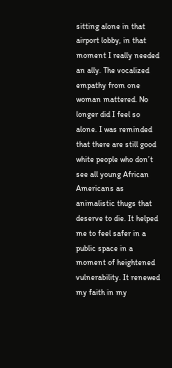sitting alone in that airport lobby, in that moment I really needed an ally. The vocalized empathy from one woman mattered. No longer did I feel so alone. I was reminded that there are still good white people who don’t see all young African Americans as animalistic thugs that deserve to die. It helped me to feel safer in a public space in a moment of heightened vulnerability. It renewed my faith in my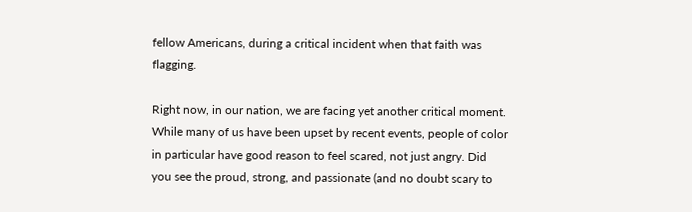fellow Americans, during a critical incident when that faith was flagging.

Right now, in our nation, we are facing yet another critical moment. While many of us have been upset by recent events, people of color in particular have good reason to feel scared, not just angry. Did you see the proud, strong, and passionate (and no doubt scary to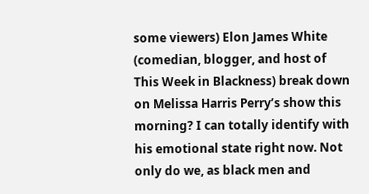some viewers) Elon James White (comedian, blogger, and host of This Week in Blackness) break down on Melissa Harris Perry’s show this morning? I can totally identify with his emotional state right now. Not only do we, as black men and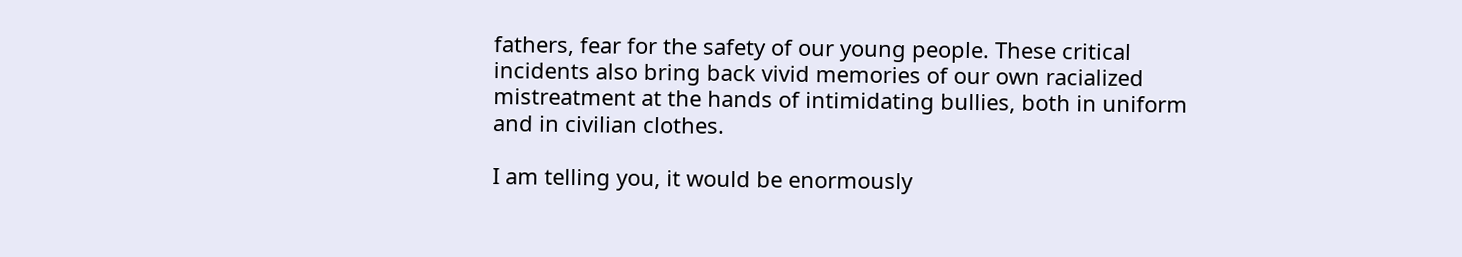fathers, fear for the safety of our young people. These critical incidents also bring back vivid memories of our own racialized mistreatment at the hands of intimidating bullies, both in uniform and in civilian clothes.

I am telling you, it would be enormously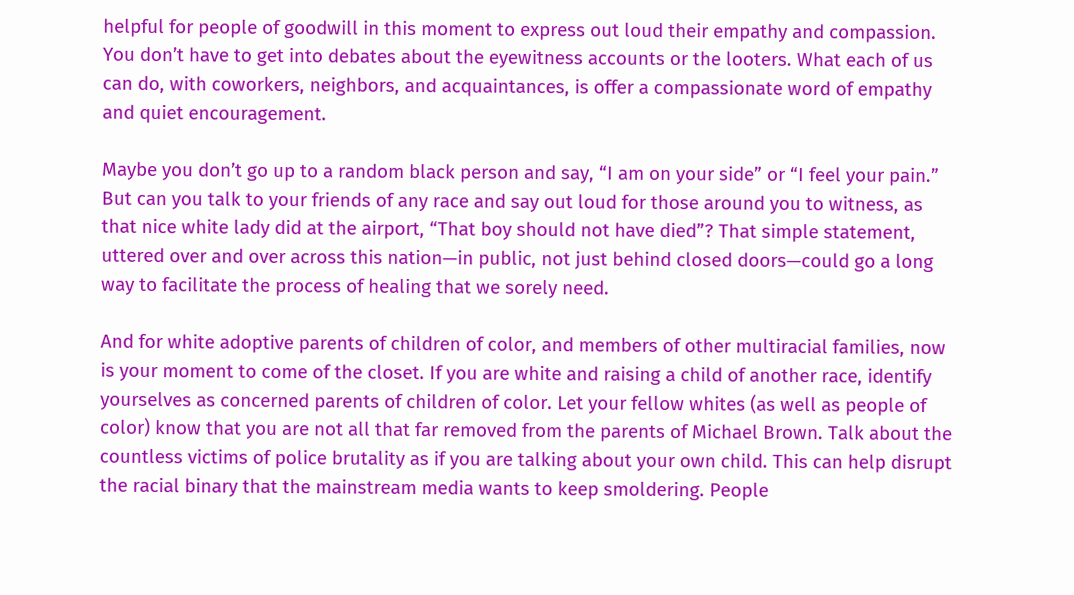helpful for people of goodwill in this moment to express out loud their empathy and compassion. You don’t have to get into debates about the eyewitness accounts or the looters. What each of us can do, with coworkers, neighbors, and acquaintances, is offer a compassionate word of empathy and quiet encouragement.

Maybe you don’t go up to a random black person and say, “I am on your side” or “I feel your pain.” But can you talk to your friends of any race and say out loud for those around you to witness, as that nice white lady did at the airport, “That boy should not have died”? That simple statement, uttered over and over across this nation—in public, not just behind closed doors—could go a long way to facilitate the process of healing that we sorely need.

And for white adoptive parents of children of color, and members of other multiracial families, now is your moment to come of the closet. If you are white and raising a child of another race, identify yourselves as concerned parents of children of color. Let your fellow whites (as well as people of color) know that you are not all that far removed from the parents of Michael Brown. Talk about the countless victims of police brutality as if you are talking about your own child. This can help disrupt the racial binary that the mainstream media wants to keep smoldering. People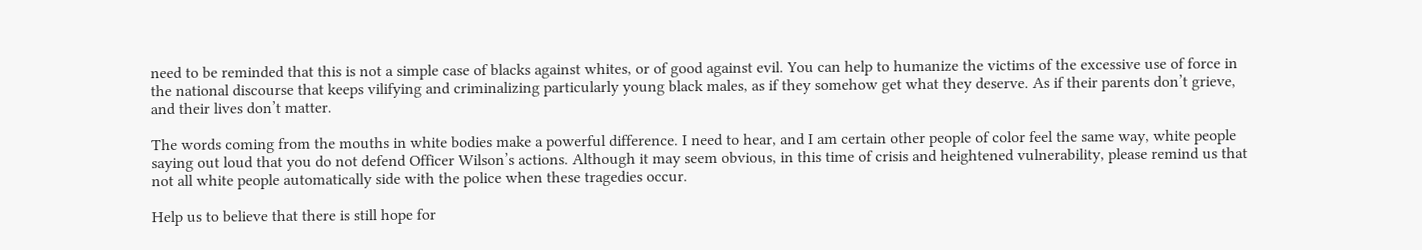need to be reminded that this is not a simple case of blacks against whites, or of good against evil. You can help to humanize the victims of the excessive use of force in the national discourse that keeps vilifying and criminalizing particularly young black males, as if they somehow get what they deserve. As if their parents don’t grieve, and their lives don’t matter.

The words coming from the mouths in white bodies make a powerful difference. I need to hear, and I am certain other people of color feel the same way, white people saying out loud that you do not defend Officer Wilson’s actions. Although it may seem obvious, in this time of crisis and heightened vulnerability, please remind us that not all white people automatically side with the police when these tragedies occur.

Help us to believe that there is still hope for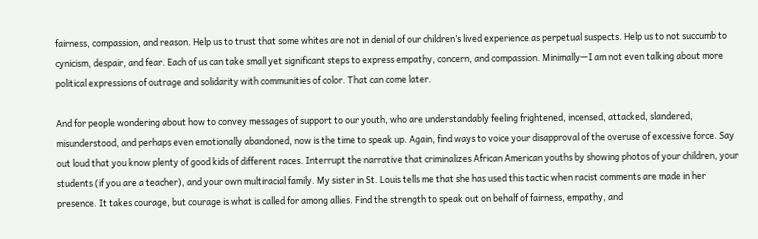fairness, compassion, and reason. Help us to trust that some whites are not in denial of our children’s lived experience as perpetual suspects. Help us to not succumb to cynicism, despair, and fear. Each of us can take small yet significant steps to express empathy, concern, and compassion. Minimally—I am not even talking about more political expressions of outrage and solidarity with communities of color. That can come later.

And for people wondering about how to convey messages of support to our youth, who are understandably feeling frightened, incensed, attacked, slandered, misunderstood, and perhaps even emotionally abandoned, now is the time to speak up. Again, find ways to voice your disapproval of the overuse of excessive force. Say out loud that you know plenty of good kids of different races. Interrupt the narrative that criminalizes African American youths by showing photos of your children, your students (if you are a teacher), and your own multiracial family. My sister in St. Louis tells me that she has used this tactic when racist comments are made in her presence. It takes courage, but courage is what is called for among allies. Find the strength to speak out on behalf of fairness, empathy, and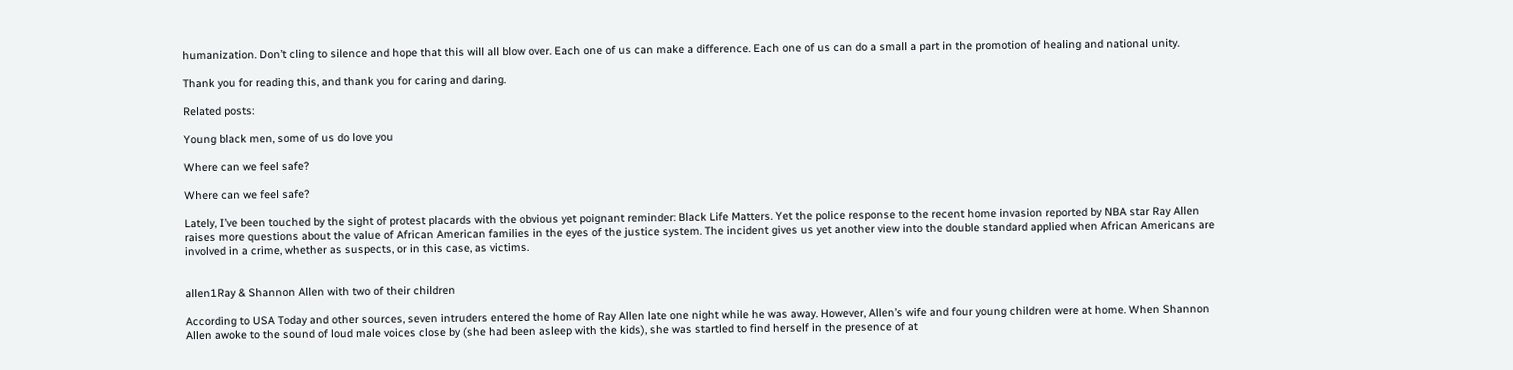humanization. Don’t cling to silence and hope that this will all blow over. Each one of us can make a difference. Each one of us can do a small a part in the promotion of healing and national unity.

Thank you for reading this, and thank you for caring and daring.

Related posts:

Young black men, some of us do love you

Where can we feel safe?

Where can we feel safe?

Lately, I’ve been touched by the sight of protest placards with the obvious yet poignant reminder: Black Life Matters. Yet the police response to the recent home invasion reported by NBA star Ray Allen raises more questions about the value of African American families in the eyes of the justice system. The incident gives us yet another view into the double standard applied when African Americans are involved in a crime, whether as suspects, or in this case, as victims.


allen1Ray & Shannon Allen with two of their children

According to USA Today and other sources, seven intruders entered the home of Ray Allen late one night while he was away. However, Allen’s wife and four young children were at home. When Shannon Allen awoke to the sound of loud male voices close by (she had been asleep with the kids), she was startled to find herself in the presence of at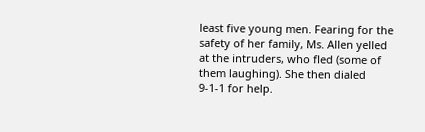least five young men. Fearing for the safety of her family, Ms. Allen yelled at the intruders, who fled (some of them laughing). She then dialed 9-1-1 for help.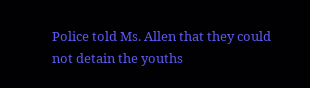Police told Ms. Allen that they could not detain the youths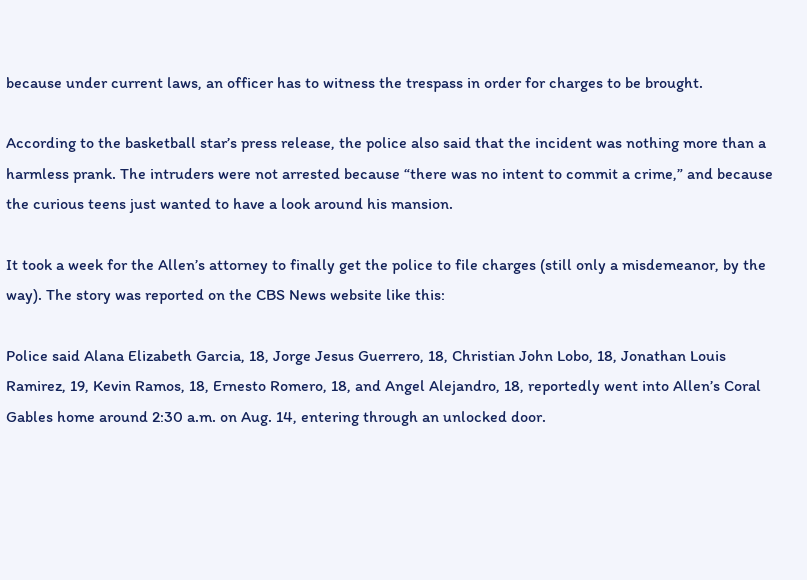because under current laws, an officer has to witness the trespass in order for charges to be brought.

According to the basketball star’s press release, the police also said that the incident was nothing more than a harmless prank. The intruders were not arrested because “there was no intent to commit a crime,” and because the curious teens just wanted to have a look around his mansion.

It took a week for the Allen’s attorney to finally get the police to file charges (still only a misdemeanor, by the way). The story was reported on the CBS News website like this:

Police said Alana Elizabeth Garcia, 18, Jorge Jesus Guerrero, 18, Christian John Lobo, 18, Jonathan Louis Ramirez, 19, Kevin Ramos, 18, Ernesto Romero, 18, and Angel Alejandro, 18, reportedly went into Allen’s Coral Gables home around 2:30 a.m. on Aug. 14, entering through an unlocked door.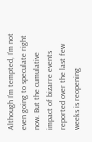Although I’m tempted, I’m not even going to speculate right now. But the cumulative impact of bizarre events reported over the last few weeks is reopening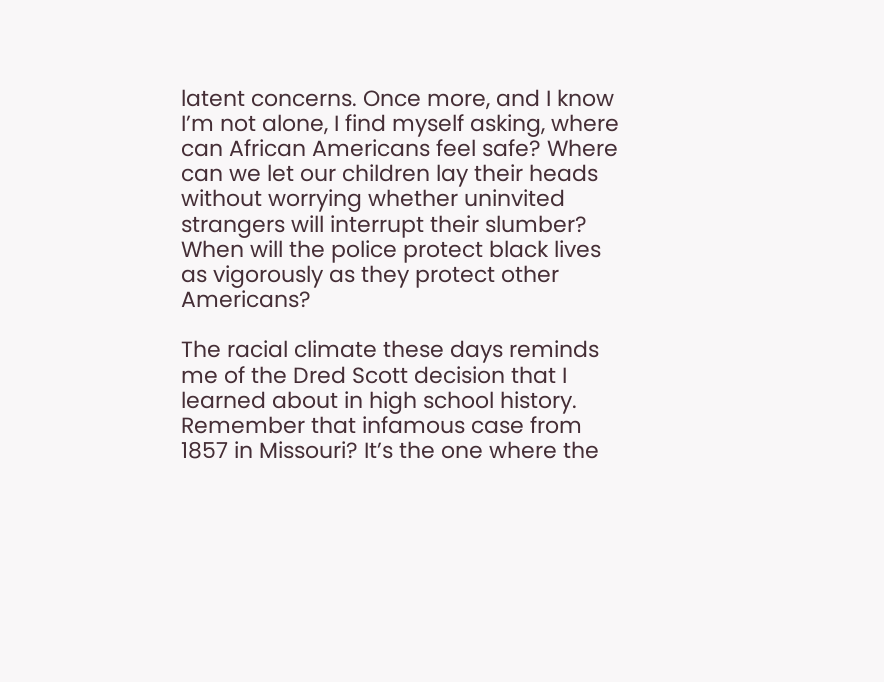latent concerns. Once more, and I know I’m not alone, I find myself asking, where can African Americans feel safe? Where can we let our children lay their heads without worrying whether uninvited strangers will interrupt their slumber? When will the police protect black lives as vigorously as they protect other Americans?

The racial climate these days reminds me of the Dred Scott decision that I learned about in high school history. Remember that infamous case from 1857 in Missouri? It’s the one where the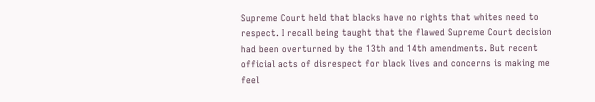Supreme Court held that blacks have no rights that whites need to respect. I recall being taught that the flawed Supreme Court decision had been overturned by the 13th and 14th amendments. But recent official acts of disrespect for black lives and concerns is making me feel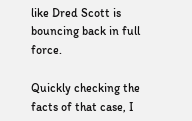like Dred Scott is bouncing back in full force.

Quickly checking the facts of that case, I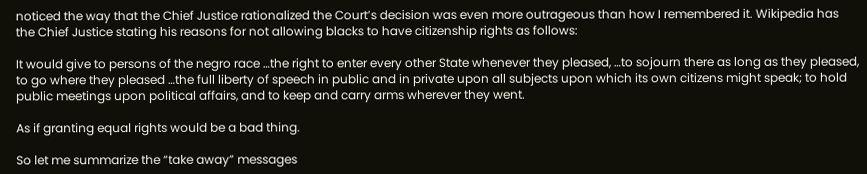noticed the way that the Chief Justice rationalized the Court’s decision was even more outrageous than how I remembered it. Wikipedia has the Chief Justice stating his reasons for not allowing blacks to have citizenship rights as follows:

It would give to persons of the negro race …the right to enter every other State whenever they pleased, …to sojourn there as long as they pleased, to go where they pleased …the full liberty of speech in public and in private upon all subjects upon which its own citizens might speak; to hold public meetings upon political affairs, and to keep and carry arms wherever they went.

As if granting equal rights would be a bad thing.

So let me summarize the “take away” messages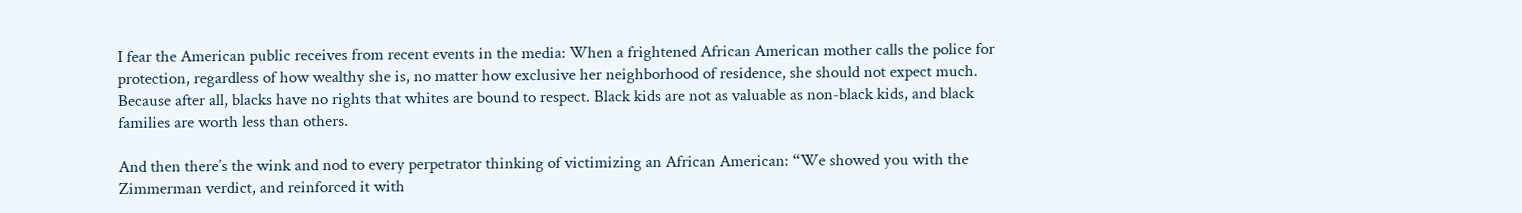I fear the American public receives from recent events in the media: When a frightened African American mother calls the police for protection, regardless of how wealthy she is, no matter how exclusive her neighborhood of residence, she should not expect much. Because after all, blacks have no rights that whites are bound to respect. Black kids are not as valuable as non-black kids, and black families are worth less than others.

And then there’s the wink and nod to every perpetrator thinking of victimizing an African American: “We showed you with the Zimmerman verdict, and reinforced it with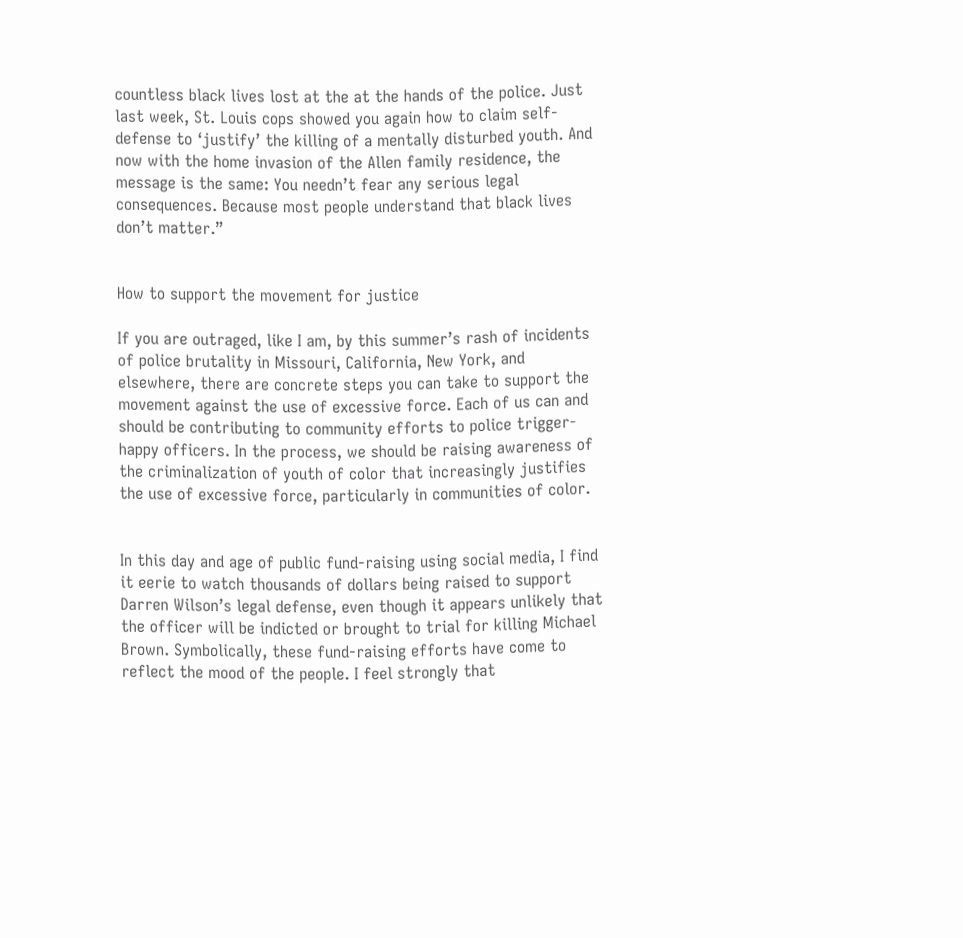countless black lives lost at the at the hands of the police. Just last week, St. Louis cops showed you again how to claim self-defense to ‘justify’ the killing of a mentally disturbed youth. And now with the home invasion of the Allen family residence, the message is the same: You needn’t fear any serious legal consequences. Because most people understand that black lives don’t matter.”


How to support the movement for justice

If you are outraged, like I am, by this summer’s rash of incidents of police brutality in Missouri, California, New York, and elsewhere, there are concrete steps you can take to support the movement against the use of excessive force. Each of us can and should be contributing to community efforts to police trigger-happy officers. In the process, we should be raising awareness of the criminalization of youth of color that increasingly justifies the use of excessive force, particularly in communities of color.


In this day and age of public fund-raising using social media, I find it eerie to watch thousands of dollars being raised to support Darren Wilson’s legal defense, even though it appears unlikely that the officer will be indicted or brought to trial for killing Michael Brown. Symbolically, these fund-raising efforts have come to reflect the mood of the people. I feel strongly that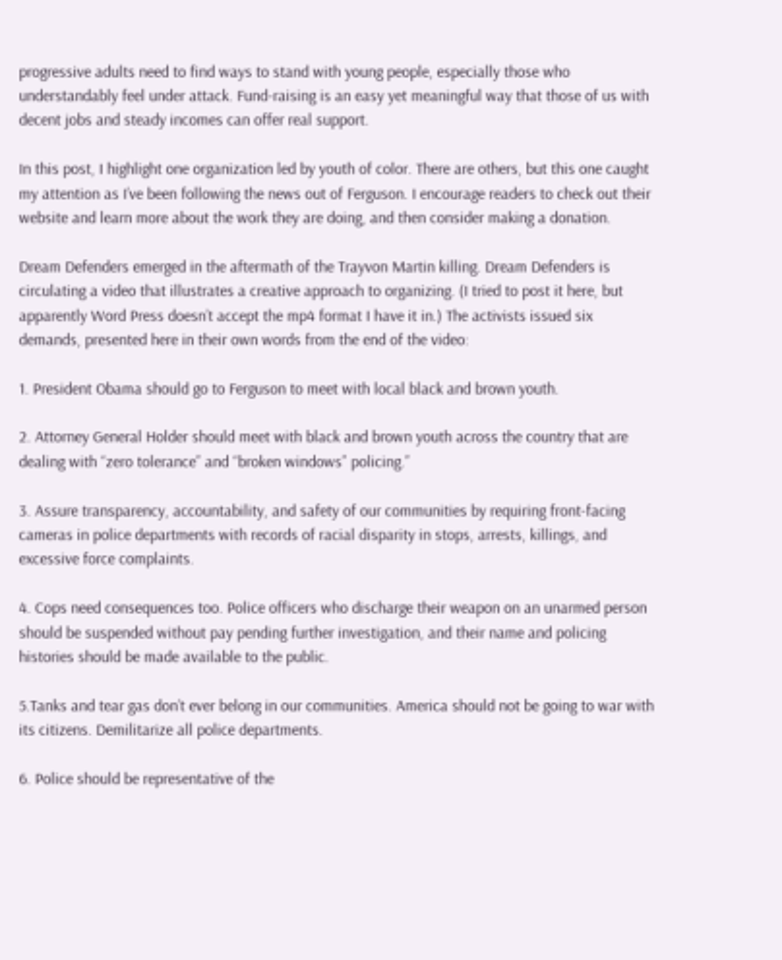progressive adults need to find ways to stand with young people, especially those who understandably feel under attack. Fund-raising is an easy yet meaningful way that those of us with decent jobs and steady incomes can offer real support.

In this post, I highlight one organization led by youth of color. There are others, but this one caught my attention as I’ve been following the news out of Ferguson. I encourage readers to check out their website and learn more about the work they are doing, and then consider making a donation.

Dream Defenders emerged in the aftermath of the Trayvon Martin killing. Dream Defenders is circulating a video that illustrates a creative approach to organizing. (I tried to post it here, but apparently Word Press doesn’t accept the mp4 format I have it in.) The activists issued six demands, presented here in their own words from the end of the video:

1. President Obama should go to Ferguson to meet with local black and brown youth.

2. Attorney General Holder should meet with black and brown youth across the country that are dealing with “zero tolerance” and “broken windows” policing.”

3. Assure transparency, accountability, and safety of our communities by requiring front-facing cameras in police departments with records of racial disparity in stops, arrests, killings, and excessive force complaints.

4. Cops need consequences too. Police officers who discharge their weapon on an unarmed person should be suspended without pay pending further investigation, and their name and policing histories should be made available to the public.

5.Tanks and tear gas don’t ever belong in our communities. America should not be going to war with its citizens. Demilitarize all police departments.

6. Police should be representative of the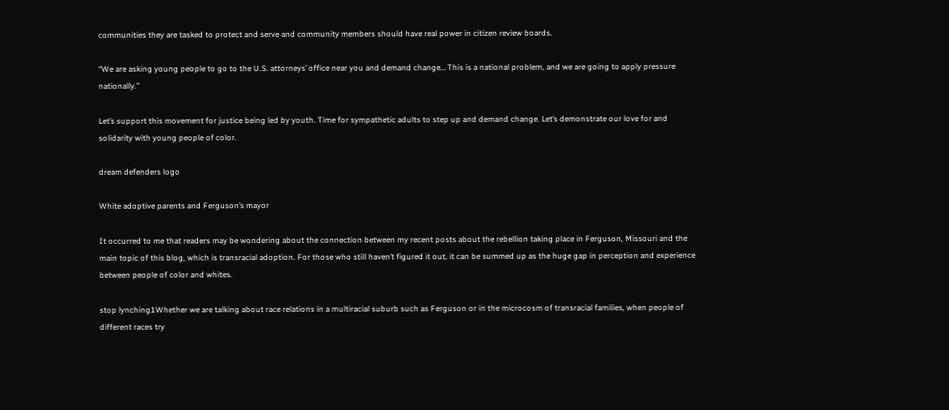communities they are tasked to protect and serve and community members should have real power in citizen review boards.

“We are asking young people to go to the U.S. attorneys’ office near you and demand change… This is a national problem, and we are going to apply pressure nationally.”

Let’s support this movement for justice being led by youth. Time for sympathetic adults to step up and demand change. Let’s demonstrate our love for and solidarity with young people of color.

dream defenders logo

White adoptive parents and Ferguson’s mayor

It occurred to me that readers may be wondering about the connection between my recent posts about the rebellion taking place in Ferguson, Missouri and the main topic of this blog, which is transracial adoption. For those who still haven’t figured it out, it can be summed up as the huge gap in perception and experience between people of color and whites.

stop lynching1Whether we are talking about race relations in a multiracial suburb such as Ferguson or in the microcosm of transracial families, when people of different races try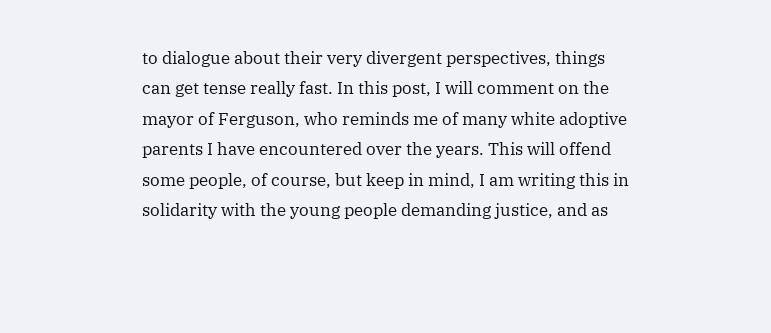to dialogue about their very divergent perspectives, things can get tense really fast. In this post, I will comment on the mayor of Ferguson, who reminds me of many white adoptive parents I have encountered over the years. This will offend some people, of course, but keep in mind, I am writing this in solidarity with the young people demanding justice, and as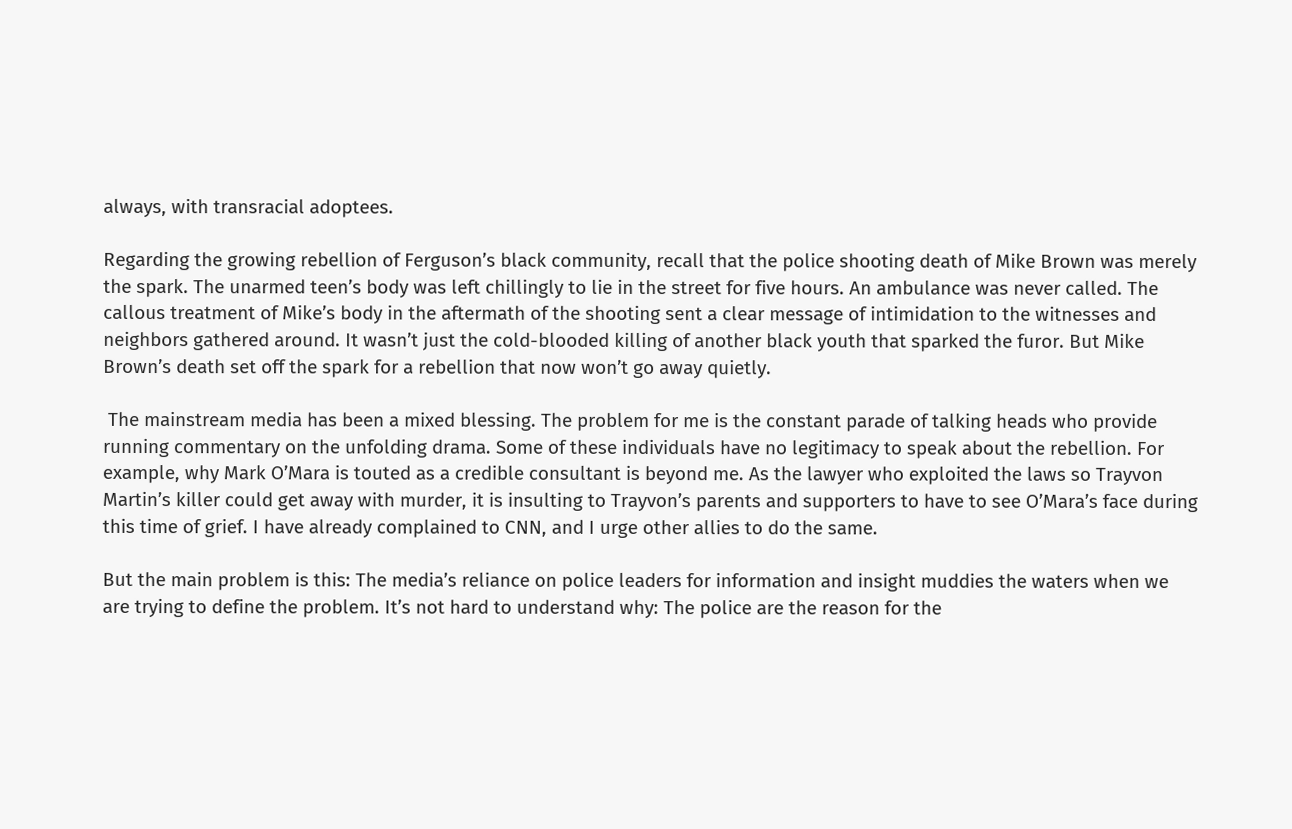always, with transracial adoptees.

Regarding the growing rebellion of Ferguson’s black community, recall that the police shooting death of Mike Brown was merely the spark. The unarmed teen’s body was left chillingly to lie in the street for five hours. An ambulance was never called. The callous treatment of Mike’s body in the aftermath of the shooting sent a clear message of intimidation to the witnesses and neighbors gathered around. It wasn’t just the cold-blooded killing of another black youth that sparked the furor. But Mike Brown’s death set off the spark for a rebellion that now won’t go away quietly.

 The mainstream media has been a mixed blessing. The problem for me is the constant parade of talking heads who provide running commentary on the unfolding drama. Some of these individuals have no legitimacy to speak about the rebellion. For example, why Mark O’Mara is touted as a credible consultant is beyond me. As the lawyer who exploited the laws so Trayvon Martin’s killer could get away with murder, it is insulting to Trayvon’s parents and supporters to have to see O’Mara’s face during this time of grief. I have already complained to CNN, and I urge other allies to do the same.

But the main problem is this: The media’s reliance on police leaders for information and insight muddies the waters when we are trying to define the problem. It’s not hard to understand why: The police are the reason for the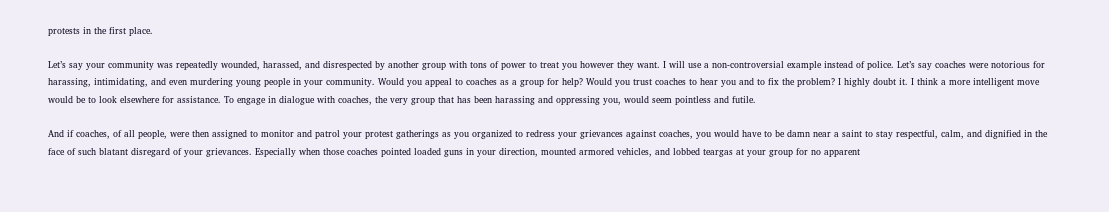protests in the first place.

Let’s say your community was repeatedly wounded, harassed, and disrespected by another group with tons of power to treat you however they want. I will use a non-controversial example instead of police. Let’s say coaches were notorious for harassing, intimidating, and even murdering young people in your community. Would you appeal to coaches as a group for help? Would you trust coaches to hear you and to fix the problem? I highly doubt it. I think a more intelligent move would be to look elsewhere for assistance. To engage in dialogue with coaches, the very group that has been harassing and oppressing you, would seem pointless and futile.

And if coaches, of all people, were then assigned to monitor and patrol your protest gatherings as you organized to redress your grievances against coaches, you would have to be damn near a saint to stay respectful, calm, and dignified in the face of such blatant disregard of your grievances. Especially when those coaches pointed loaded guns in your direction, mounted armored vehicles, and lobbed teargas at your group for no apparent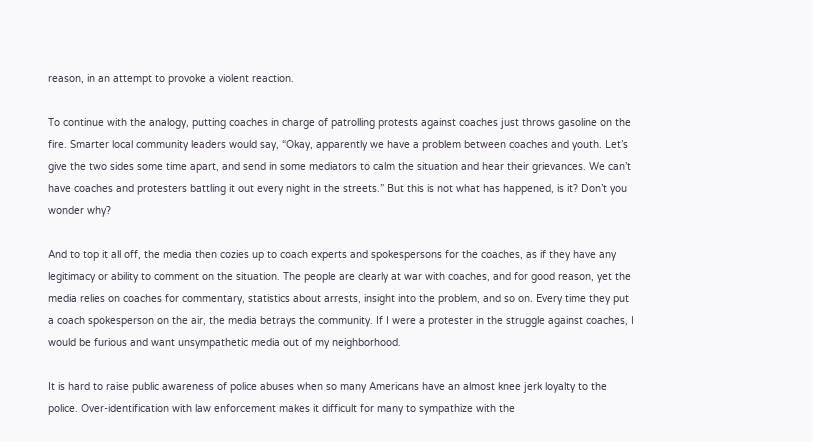reason, in an attempt to provoke a violent reaction.

To continue with the analogy, putting coaches in charge of patrolling protests against coaches just throws gasoline on the fire. Smarter local community leaders would say, “Okay, apparently we have a problem between coaches and youth. Let’s give the two sides some time apart, and send in some mediators to calm the situation and hear their grievances. We can’t have coaches and protesters battling it out every night in the streets.” But this is not what has happened, is it? Don’t you wonder why?

And to top it all off, the media then cozies up to coach experts and spokespersons for the coaches, as if they have any legitimacy or ability to comment on the situation. The people are clearly at war with coaches, and for good reason, yet the media relies on coaches for commentary, statistics about arrests, insight into the problem, and so on. Every time they put a coach spokesperson on the air, the media betrays the community. If I were a protester in the struggle against coaches, I would be furious and want unsympathetic media out of my neighborhood.

It is hard to raise public awareness of police abuses when so many Americans have an almost knee jerk loyalty to the police. Over-identification with law enforcement makes it difficult for many to sympathize with the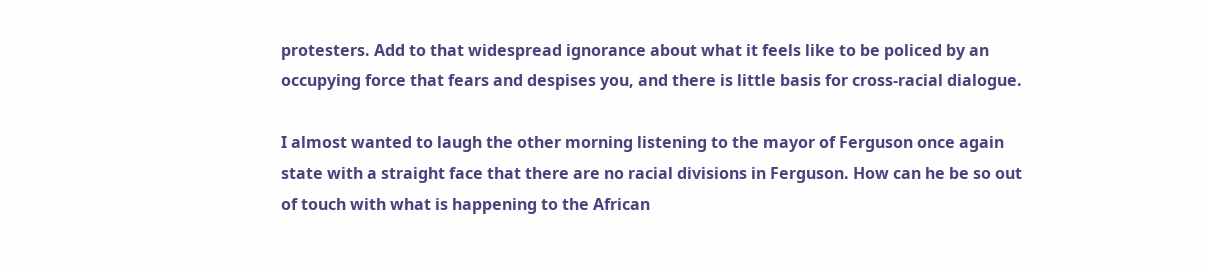protesters. Add to that widespread ignorance about what it feels like to be policed by an occupying force that fears and despises you, and there is little basis for cross-racial dialogue.

I almost wanted to laugh the other morning listening to the mayor of Ferguson once again state with a straight face that there are no racial divisions in Ferguson. How can he be so out of touch with what is happening to the African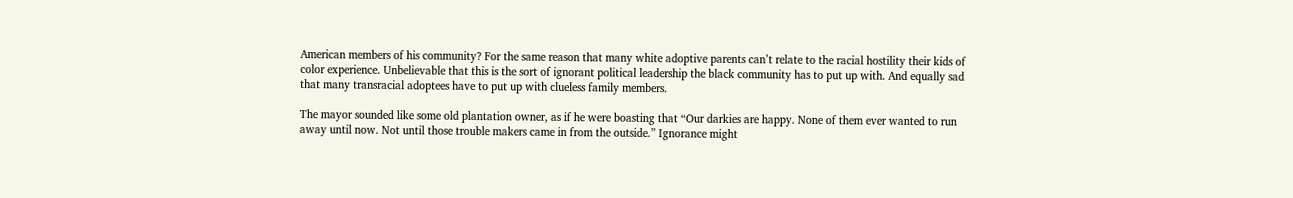American members of his community? For the same reason that many white adoptive parents can’t relate to the racial hostility their kids of color experience. Unbelievable that this is the sort of ignorant political leadership the black community has to put up with. And equally sad that many transracial adoptees have to put up with clueless family members.

The mayor sounded like some old plantation owner, as if he were boasting that “Our darkies are happy. None of them ever wanted to run away until now. Not until those trouble makers came in from the outside.” Ignorance might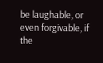be laughable, or even forgivable, if the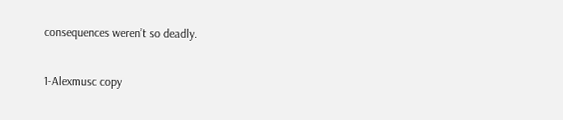consequences weren’t so deadly.

1-Alexmusc copy